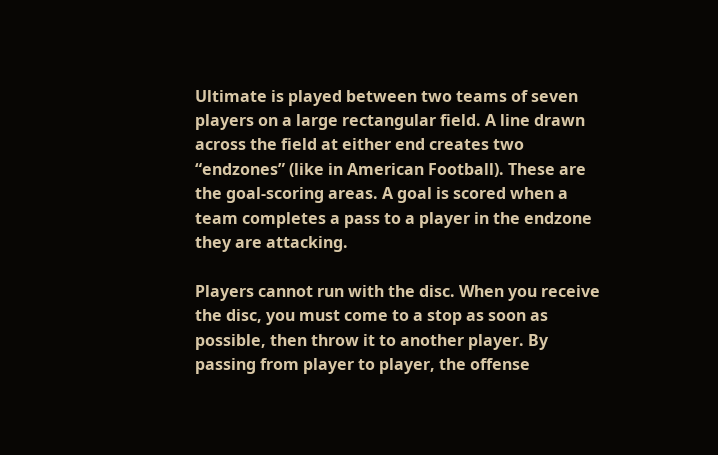Ultimate is played between two teams of seven players on a large rectangular field. A line drawn across the field at either end creates two “endzones” (like in American Football). These are the goal-scoring areas. A goal is scored when a team completes a pass to a player in the endzone they are attacking.

Players cannot run with the disc. When you receive the disc, you must come to a stop as soon as possible, then throw it to another player. By passing from player to player, the offense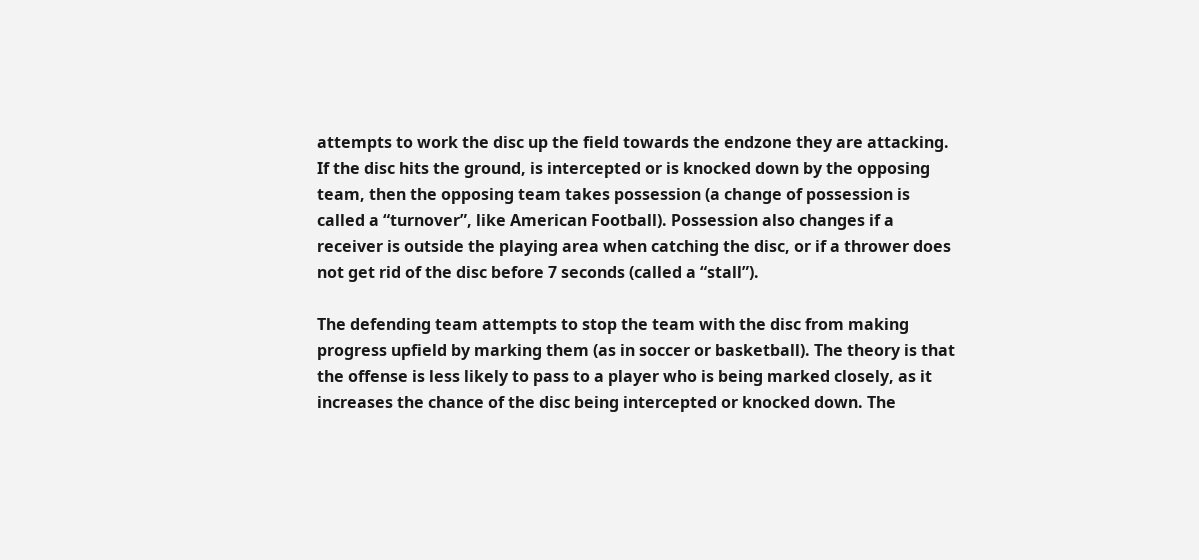attempts to work the disc up the field towards the endzone they are attacking. If the disc hits the ground, is intercepted or is knocked down by the opposing team, then the opposing team takes possession (a change of possession is called a “turnover”, like American Football). Possession also changes if a receiver is outside the playing area when catching the disc, or if a thrower does not get rid of the disc before 7 seconds (called a “stall”).

The defending team attempts to stop the team with the disc from making progress upfield by marking them (as in soccer or basketball). The theory is that the offense is less likely to pass to a player who is being marked closely, as it increases the chance of the disc being intercepted or knocked down. The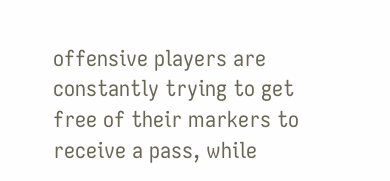offensive players are constantly trying to get free of their markers to receive a pass, while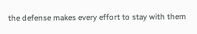the defense makes every effort to stay with them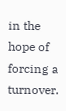in the hope of forcing a turnover.